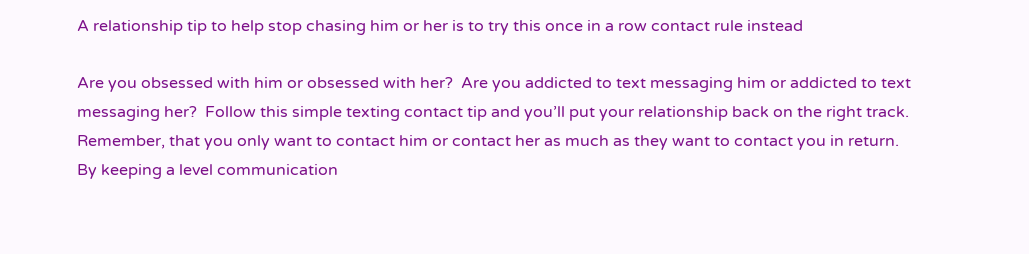A relationship tip to help stop chasing him or her is to try this once in a row contact rule instead

Are you obsessed with him or obsessed with her?  Are you addicted to text messaging him or addicted to text messaging her?  Follow this simple texting contact tip and you’ll put your relationship back on the right track.  Remember, that you only want to contact him or contact her as much as they want to contact you in return.  By keeping a level communication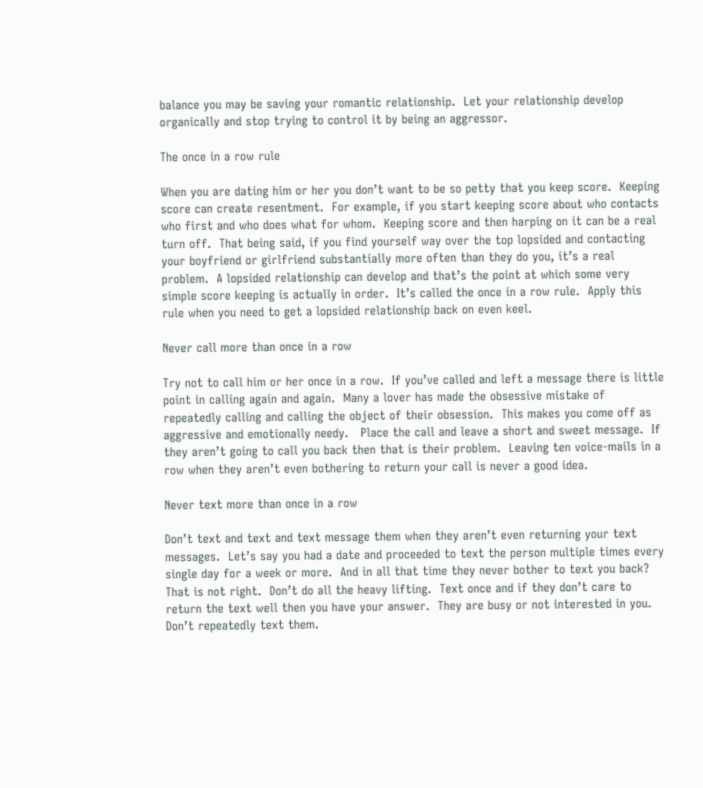balance you may be saving your romantic relationship.  Let your relationship develop organically and stop trying to control it by being an aggressor.

The once in a row rule

When you are dating him or her you don’t want to be so petty that you keep score.  Keeping score can create resentment.  For example, if you start keeping score about who contacts who first and who does what for whom.  Keeping score and then harping on it can be a real turn off.  That being said, if you find yourself way over the top lopsided and contacting your boyfriend or girlfriend substantially more often than they do you, it’s a real problem.  A lopsided relationship can develop and that’s the point at which some very simple score keeping is actually in order.  It’s called the once in a row rule.  Apply this rule when you need to get a lopsided relationship back on even keel.

Never call more than once in a row

Try not to call him or her once in a row.  If you’ve called and left a message there is little point in calling again and again.  Many a lover has made the obsessive mistake of repeatedly calling and calling the object of their obsession.  This makes you come off as aggressive and emotionally needy.   Place the call and leave a short and sweet message.  If they aren’t going to call you back then that is their problem.  Leaving ten voice-mails in a row when they aren’t even bothering to return your call is never a good idea.

Never text more than once in a row

Don’t text and text and text message them when they aren’t even returning your text messages.  Let’s say you had a date and proceeded to text the person multiple times every single day for a week or more.  And in all that time they never bother to text you back?  That is not right.  Don’t do all the heavy lifting.  Text once and if they don’t care to return the text well then you have your answer.  They are busy or not interested in you.  Don’t repeatedly text them.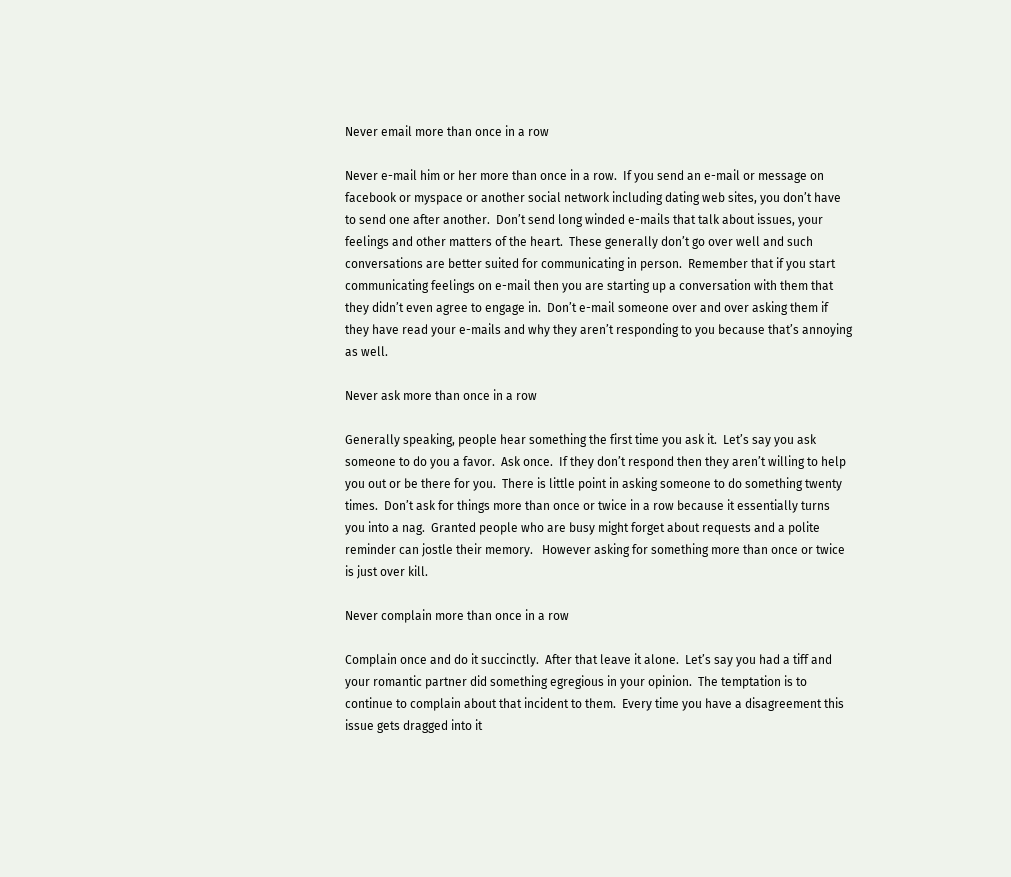Never email more than once in a row

Never e-mail him or her more than once in a row.  If you send an e-mail or message on facebook or myspace or another social network including dating web sites, you don’t have to send one after another.  Don’t send long winded e-mails that talk about issues, your feelings and other matters of the heart.  These generally don’t go over well and such conversations are better suited for communicating in person.  Remember that if you start communicating feelings on e-mail then you are starting up a conversation with them that they didn’t even agree to engage in.  Don’t e-mail someone over and over asking them if they have read your e-mails and why they aren’t responding to you because that’s annoying as well.

Never ask more than once in a row

Generally speaking, people hear something the first time you ask it.  Let’s say you ask someone to do you a favor.  Ask once.  If they don’t respond then they aren’t willing to help you out or be there for you.  There is little point in asking someone to do something twenty times.  Don’t ask for things more than once or twice in a row because it essentially turns you into a nag.  Granted people who are busy might forget about requests and a polite reminder can jostle their memory.   However asking for something more than once or twice is just over kill.

Never complain more than once in a row

Complain once and do it succinctly.  After that leave it alone.  Let’s say you had a tiff and your romantic partner did something egregious in your opinion.  The temptation is to continue to complain about that incident to them.  Every time you have a disagreement this issue gets dragged into it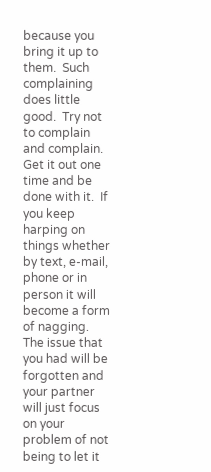because you bring it up to them.  Such complaining does little good.  Try not to complain and complain.  Get it out one time and be done with it.  If you keep harping on things whether by text, e-mail, phone or in person it will become a form of nagging.  The issue that you had will be forgotten and your partner will just focus on your problem of not being to let it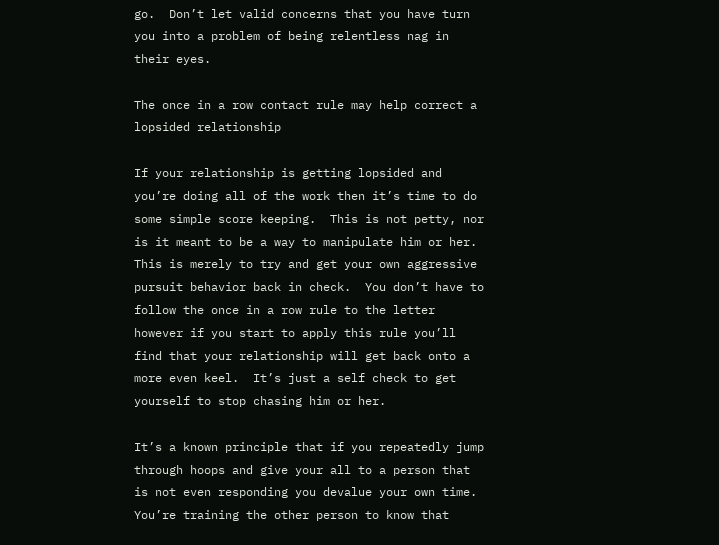go.  Don’t let valid concerns that you have turn you into a problem of being relentless nag in their eyes.

The once in a row contact rule may help correct a lopsided relationship

If your relationship is getting lopsided and you’re doing all of the work then it’s time to do some simple score keeping.  This is not petty, nor is it meant to be a way to manipulate him or her.  This is merely to try and get your own aggressive pursuit behavior back in check.  You don’t have to follow the once in a row rule to the letter however if you start to apply this rule you’ll find that your relationship will get back onto a more even keel.  It’s just a self check to get yourself to stop chasing him or her.

It’s a known principle that if you repeatedly jump through hoops and give your all to a person that is not even responding you devalue your own time.  You’re training the other person to know that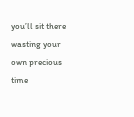you’ll sit there wasting your own precious time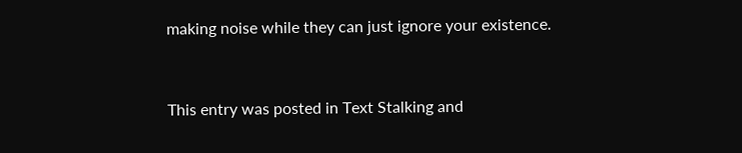making noise while they can just ignore your existence.


This entry was posted in Text Stalking and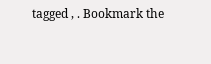tagged , . Bookmark the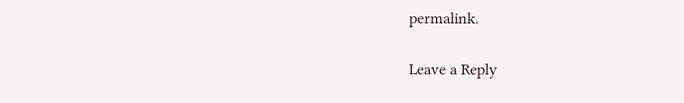permalink.

Leave a Reply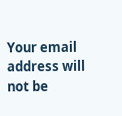Your email address will not be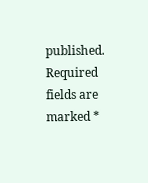published. Required fields are marked *